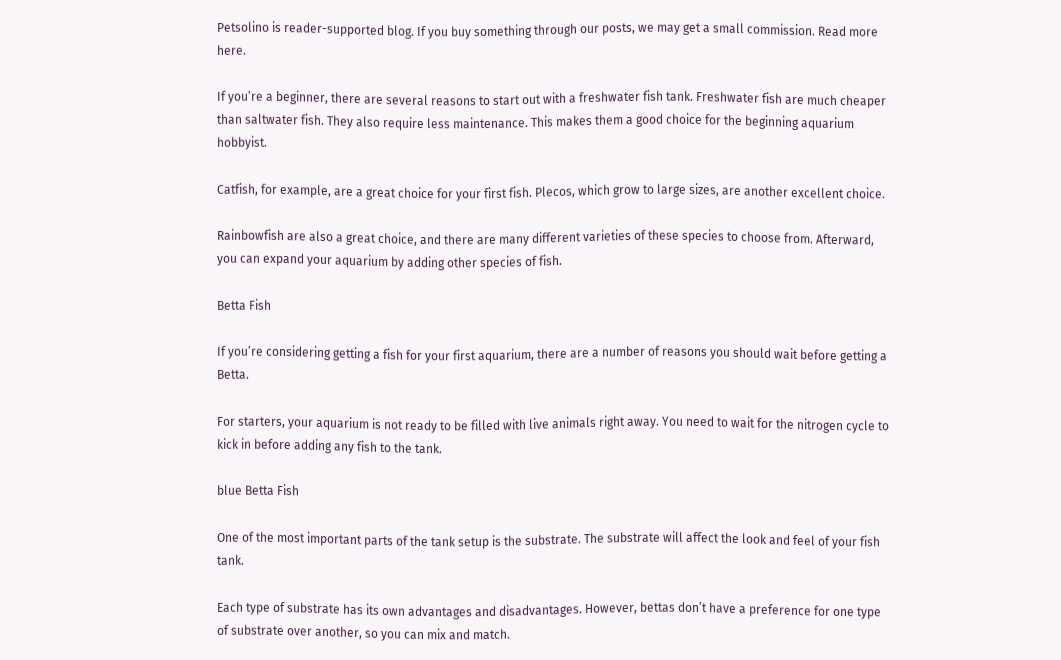Petsolino is reader-supported blog. If you buy something through our posts, we may get a small commission. Read more here.

If you’re a beginner, there are several reasons to start out with a freshwater fish tank. Freshwater fish are much cheaper than saltwater fish. They also require less maintenance. This makes them a good choice for the beginning aquarium hobbyist.

Catfish, for example, are a great choice for your first fish. Plecos, which grow to large sizes, are another excellent choice.

Rainbowfish are also a great choice, and there are many different varieties of these species to choose from. Afterward, you can expand your aquarium by adding other species of fish.

Betta Fish

If you’re considering getting a fish for your first aquarium, there are a number of reasons you should wait before getting a Betta.

For starters, your aquarium is not ready to be filled with live animals right away. You need to wait for the nitrogen cycle to kick in before adding any fish to the tank.

blue Betta Fish

One of the most important parts of the tank setup is the substrate. The substrate will affect the look and feel of your fish tank.

Each type of substrate has its own advantages and disadvantages. However, bettas don’t have a preference for one type of substrate over another, so you can mix and match.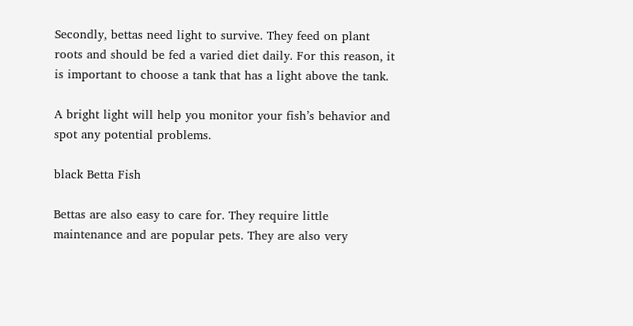Secondly, bettas need light to survive. They feed on plant roots and should be fed a varied diet daily. For this reason, it is important to choose a tank that has a light above the tank.

A bright light will help you monitor your fish’s behavior and spot any potential problems.

black Betta Fish

Bettas are also easy to care for. They require little maintenance and are popular pets. They are also very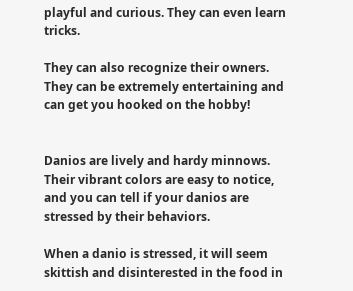playful and curious. They can even learn tricks.

They can also recognize their owners. They can be extremely entertaining and can get you hooked on the hobby!


Danios are lively and hardy minnows. Their vibrant colors are easy to notice, and you can tell if your danios are stressed by their behaviors.

When a danio is stressed, it will seem skittish and disinterested in the food in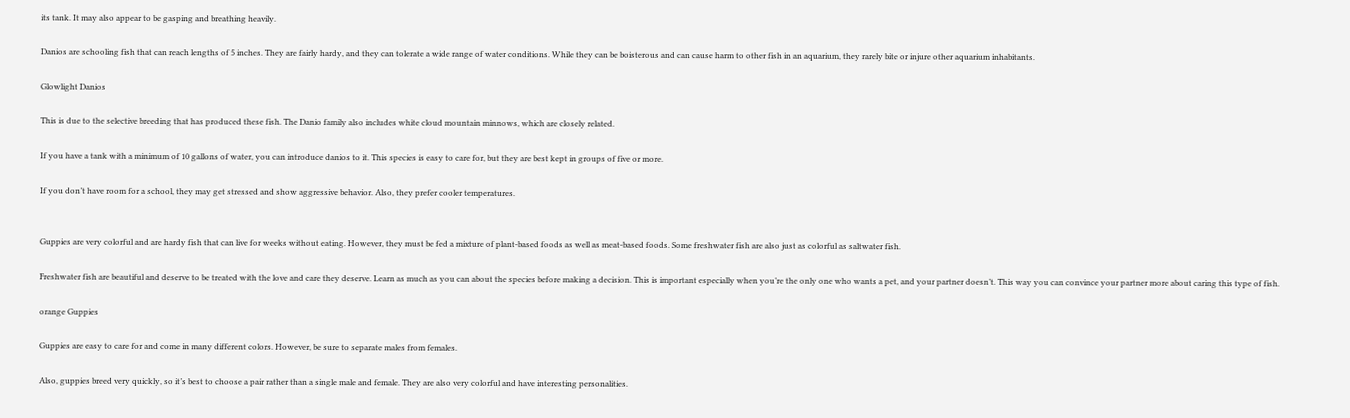its tank. It may also appear to be gasping and breathing heavily.

Danios are schooling fish that can reach lengths of 5 inches. They are fairly hardy, and they can tolerate a wide range of water conditions. While they can be boisterous and can cause harm to other fish in an aquarium, they rarely bite or injure other aquarium inhabitants.

Glowlight Danios

This is due to the selective breeding that has produced these fish. The Danio family also includes white cloud mountain minnows, which are closely related.

If you have a tank with a minimum of 10 gallons of water, you can introduce danios to it. This species is easy to care for, but they are best kept in groups of five or more.

If you don’t have room for a school, they may get stressed and show aggressive behavior. Also, they prefer cooler temperatures.


Guppies are very colorful and are hardy fish that can live for weeks without eating. However, they must be fed a mixture of plant-based foods as well as meat-based foods. Some freshwater fish are also just as colorful as saltwater fish.

Freshwater fish are beautiful and deserve to be treated with the love and care they deserve. Learn as much as you can about the species before making a decision. This is important especially when you’re the only one who wants a pet, and your partner doesn’t. This way you can convince your partner more about caring this type of fish.

orange Guppies

Guppies are easy to care for and come in many different colors. However, be sure to separate males from females.

Also, guppies breed very quickly, so it’s best to choose a pair rather than a single male and female. They are also very colorful and have interesting personalities.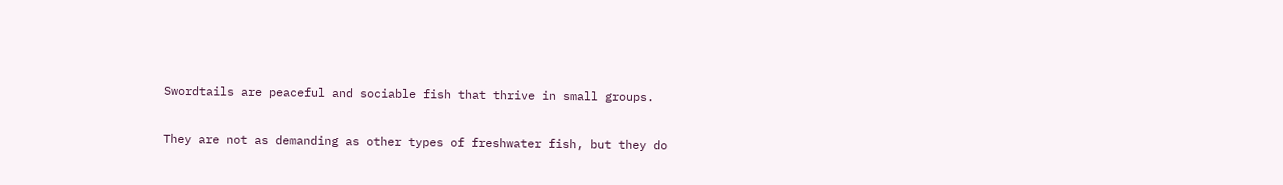Swordtails are peaceful and sociable fish that thrive in small groups.

They are not as demanding as other types of freshwater fish, but they do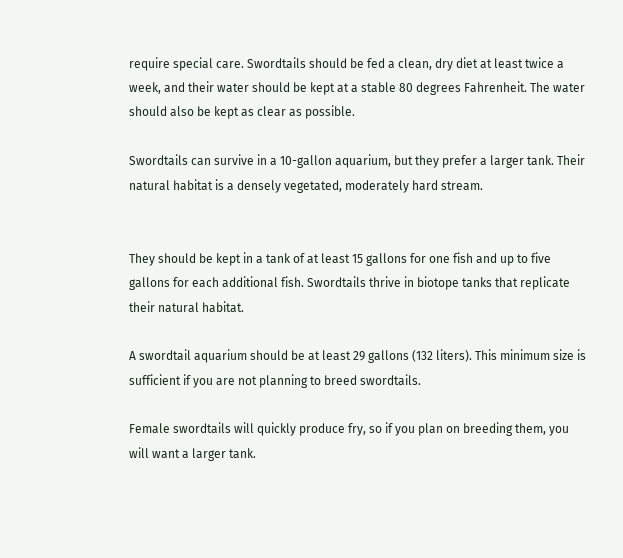require special care. Swordtails should be fed a clean, dry diet at least twice a week, and their water should be kept at a stable 80 degrees Fahrenheit. The water should also be kept as clear as possible.

Swordtails can survive in a 10-gallon aquarium, but they prefer a larger tank. Their natural habitat is a densely vegetated, moderately hard stream.


They should be kept in a tank of at least 15 gallons for one fish and up to five gallons for each additional fish. Swordtails thrive in biotope tanks that replicate their natural habitat.

A swordtail aquarium should be at least 29 gallons (132 liters). This minimum size is sufficient if you are not planning to breed swordtails.

Female swordtails will quickly produce fry, so if you plan on breeding them, you will want a larger tank.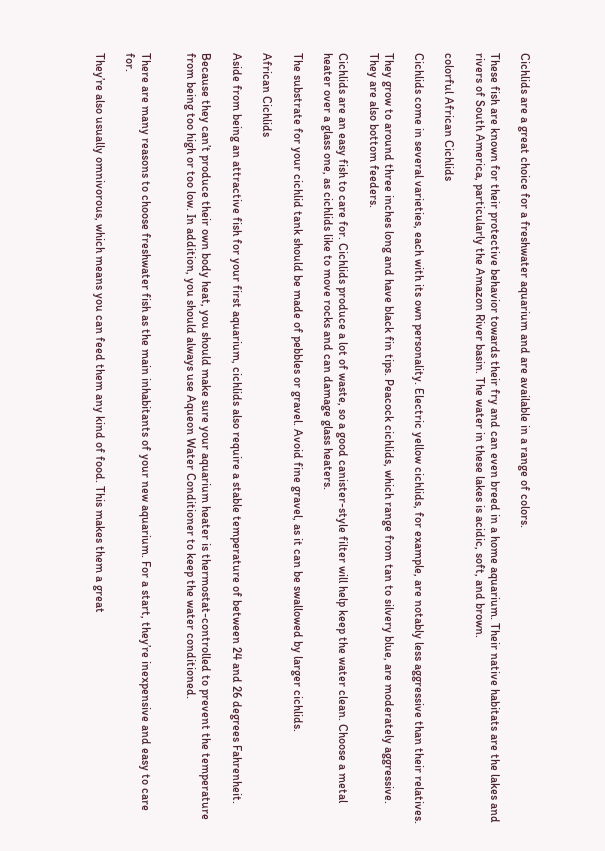Cichlids are a great choice for a freshwater aquarium and are available in a range of colors.

These fish are known for their protective behavior towards their fry and can even breed in a home aquarium. Their native habitats are the lakes and rivers of South America, particularly the Amazon River basin. The water in these lakes is acidic, soft, and brown.

colorful African Cichlids

Cichlids come in several varieties, each with its own personality. Electric yellow cichlids, for example, are notably less aggressive than their relatives.

They grow to around three inches long and have black fin tips. Peacock cichlids, which range from tan to silvery blue, are moderately aggressive. They are also bottom feeders.

Cichlids are an easy fish to care for. Cichlids produce a lot of waste, so a good canister-style filter will help keep the water clean. Choose a metal heater over a glass one, as cichlids like to move rocks and can damage glass heaters.

The substrate for your cichlid tank should be made of pebbles or gravel. Avoid fine gravel, as it can be swallowed by larger cichlids.

African Cichlids

Aside from being an attractive fish for your first aquarium, cichlids also require a stable temperature of between 24 and 26 degrees Fahrenheit.

Because they can’t produce their own body heat, you should make sure your aquarium heater is thermostat-controlled to prevent the temperature from being too high or too low. In addition, you should always use Aqueon Water Conditioner to keep the water conditioned.


There are many reasons to choose freshwater fish as the main inhabitants of your new aquarium. For a start, they’re inexpensive and easy to care for.

They’re also usually omnivorous, which means you can feed them any kind of food. This makes them a great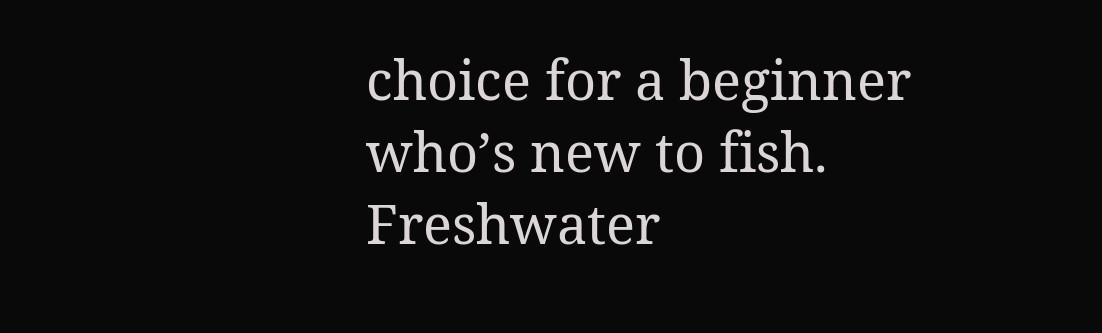choice for a beginner who’s new to fish. Freshwater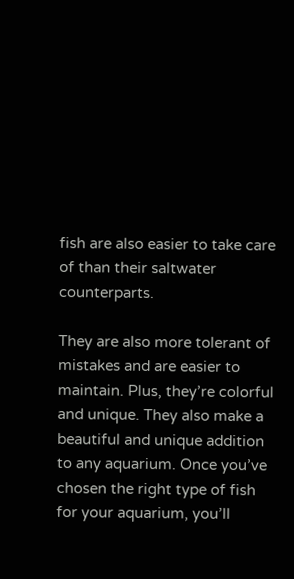fish are also easier to take care of than their saltwater counterparts.

They are also more tolerant of mistakes and are easier to maintain. Plus, they’re colorful and unique. They also make a beautiful and unique addition to any aquarium. Once you’ve chosen the right type of fish for your aquarium, you’ll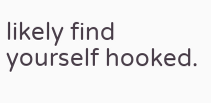likely find yourself hooked.